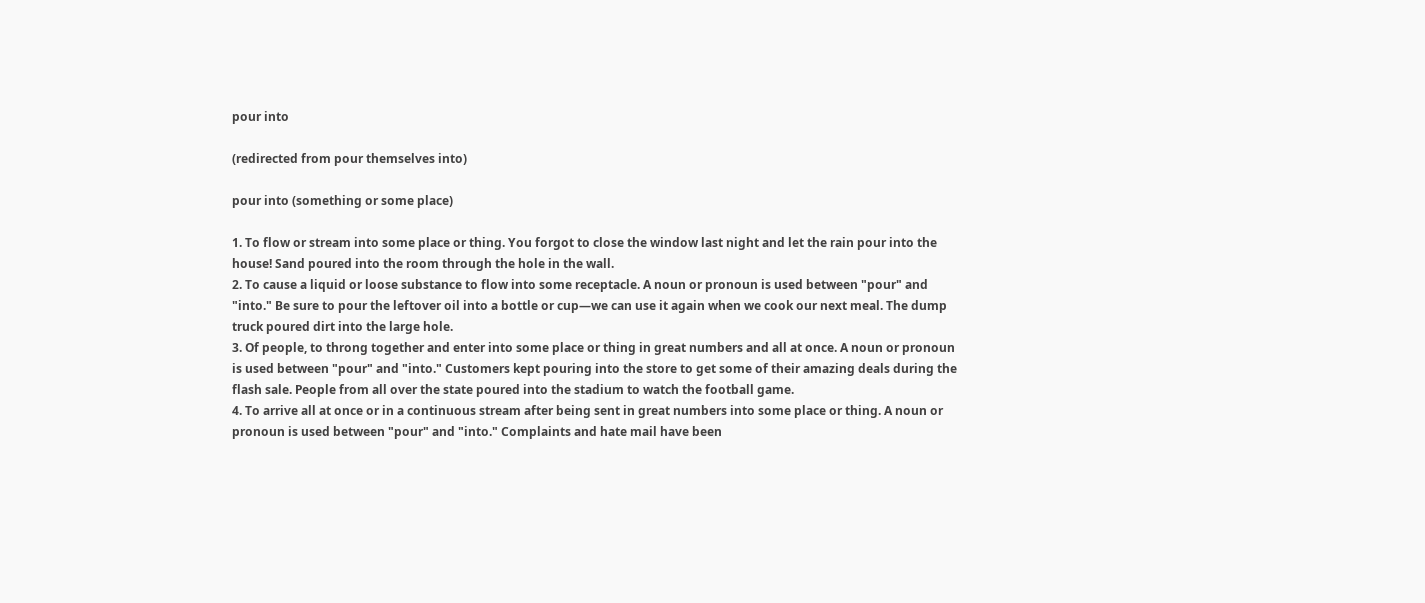pour into

(redirected from pour themselves into)

pour into (something or some place)

1. To flow or stream into some place or thing. You forgot to close the window last night and let the rain pour into the house! Sand poured into the room through the hole in the wall.
2. To cause a liquid or loose substance to flow into some receptacle. A noun or pronoun is used between "pour" and "into." Be sure to pour the leftover oil into a bottle or cup—we can use it again when we cook our next meal. The dump truck poured dirt into the large hole.
3. Of people, to throng together and enter into some place or thing in great numbers and all at once. A noun or pronoun is used between "pour" and "into." Customers kept pouring into the store to get some of their amazing deals during the flash sale. People from all over the state poured into the stadium to watch the football game.
4. To arrive all at once or in a continuous stream after being sent in great numbers into some place or thing. A noun or pronoun is used between "pour" and "into." Complaints and hate mail have been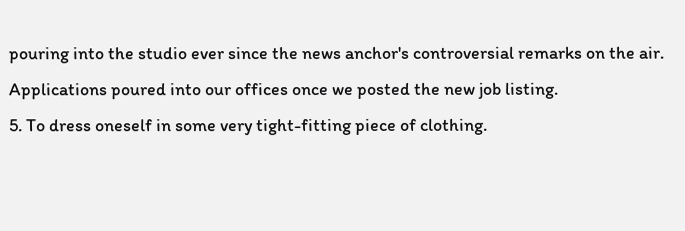pouring into the studio ever since the news anchor's controversial remarks on the air. Applications poured into our offices once we posted the new job listing.
5. To dress oneself in some very tight-fitting piece of clothing.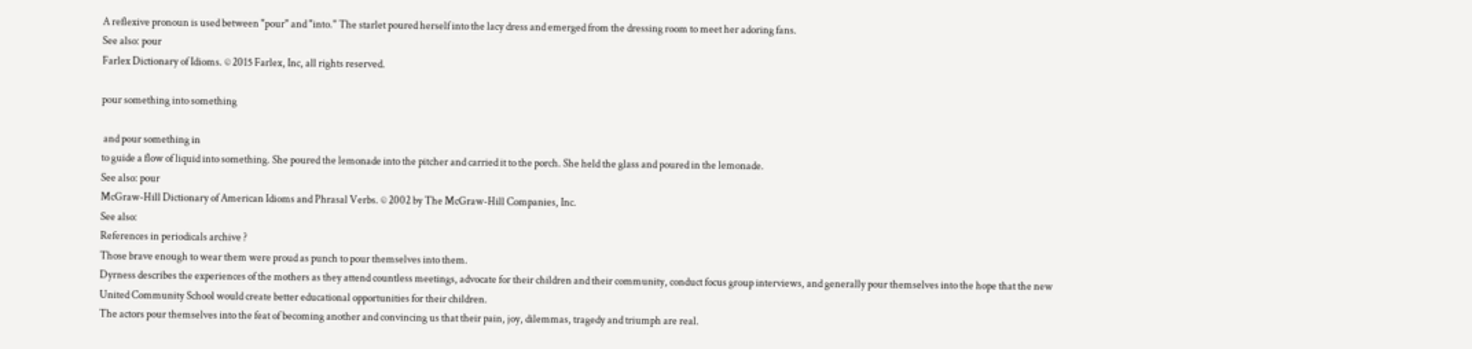A reflexive pronoun is used between "pour" and "into." The starlet poured herself into the lacy dress and emerged from the dressing room to meet her adoring fans.
See also: pour
Farlex Dictionary of Idioms. © 2015 Farlex, Inc, all rights reserved.

pour something into something

 and pour something in
to guide a flow of liquid into something. She poured the lemonade into the pitcher and carried it to the porch. She held the glass and poured in the lemonade.
See also: pour
McGraw-Hill Dictionary of American Idioms and Phrasal Verbs. © 2002 by The McGraw-Hill Companies, Inc.
See also:
References in periodicals archive ?
Those brave enough to wear them were proud as punch to pour themselves into them.
Dyrness describes the experiences of the mothers as they attend countless meetings, advocate for their children and their community, conduct focus group interviews, and generally pour themselves into the hope that the new United Community School would create better educational opportunities for their children.
The actors pour themselves into the feat of becoming another and convincing us that their pain, joy, dilemmas, tragedy and triumph are real.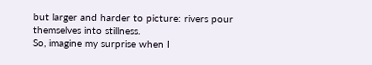but larger and harder to picture: rivers pour themselves into stillness.
So, imagine my surprise when I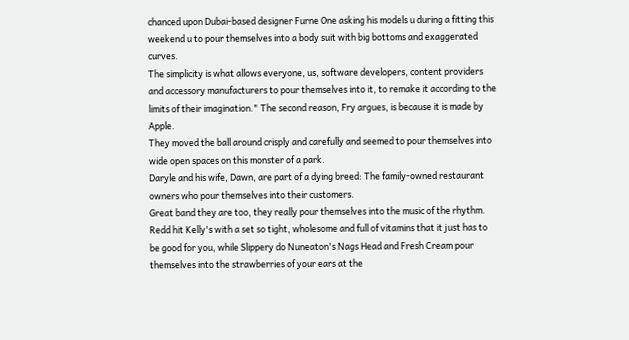chanced upon Dubai-based designer Furne One asking his models u during a fitting this weekend u to pour themselves into a body suit with big bottoms and exaggerated curves.
The simplicity is what allows everyone, us, software developers, content providers and accessory manufacturers to pour themselves into it, to remake it according to the limits of their imagination." The second reason, Fry argues, is because it is made by Apple.
They moved the ball around crisply and carefully and seemed to pour themselves into wide open spaces on this monster of a park.
Daryle and his wife, Dawn, are part of a dying breed: The family-owned restaurant owners who pour themselves into their customers.
Great band they are too, they really pour themselves into the music of the rhythm.
Redd hit Kelly's with a set so tight, wholesome and full of vitamins that it just has to be good for you, while Slippery do Nuneaton's Nags Head and Fresh Cream pour themselves into the strawberries of your ears at the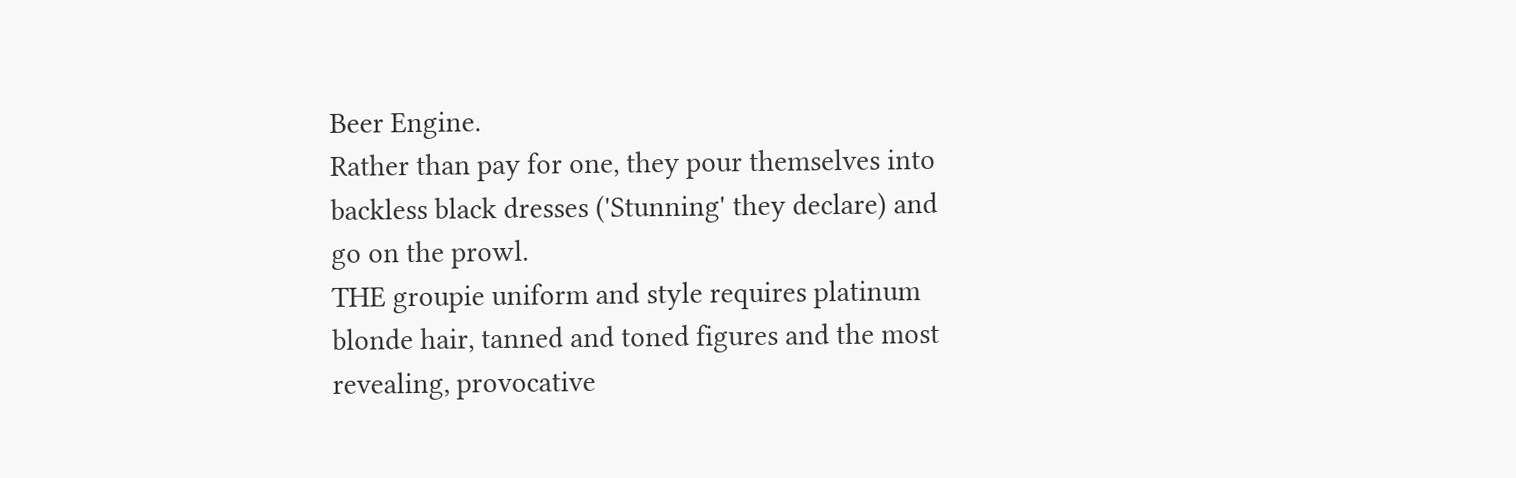Beer Engine.
Rather than pay for one, they pour themselves into backless black dresses ('Stunning' they declare) and go on the prowl.
THE groupie uniform and style requires platinum blonde hair, tanned and toned figures and the most revealing, provocative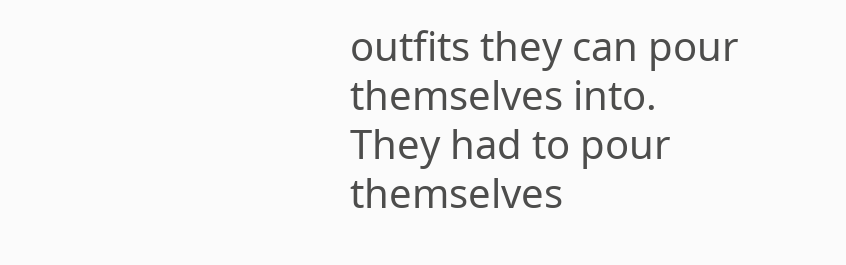outfits they can pour themselves into.
They had to pour themselves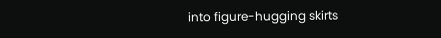into figure-hugging skirts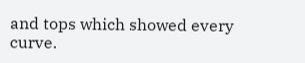and tops which showed every curve.